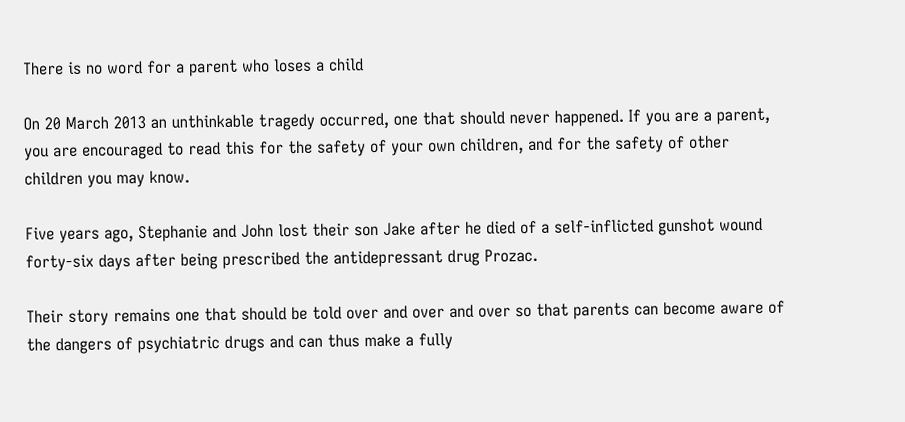There is no word for a parent who loses a child

On 20 March 2013 an unthinkable tragedy occurred, one that should never happened. If you are a parent, you are encouraged to read this for the safety of your own children, and for the safety of other children you may know.

Five years ago, Stephanie and John lost their son Jake after he died of a self-inflicted gunshot wound forty-six days after being prescribed the antidepressant drug Prozac.

Their story remains one that should be told over and over and over so that parents can become aware of the dangers of psychiatric drugs and can thus make a fully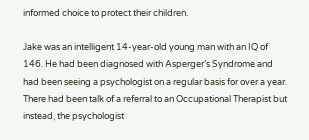informed choice to protect their children.

Jake was an intelligent 14-year-old young man with an IQ of 146. He had been diagnosed with Asperger’s Syndrome and had been seeing a psychologist on a regular basis for over a year. There had been talk of a referral to an Occupational Therapist but instead, the psychologist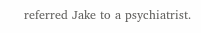referred Jake to a psychiatrist.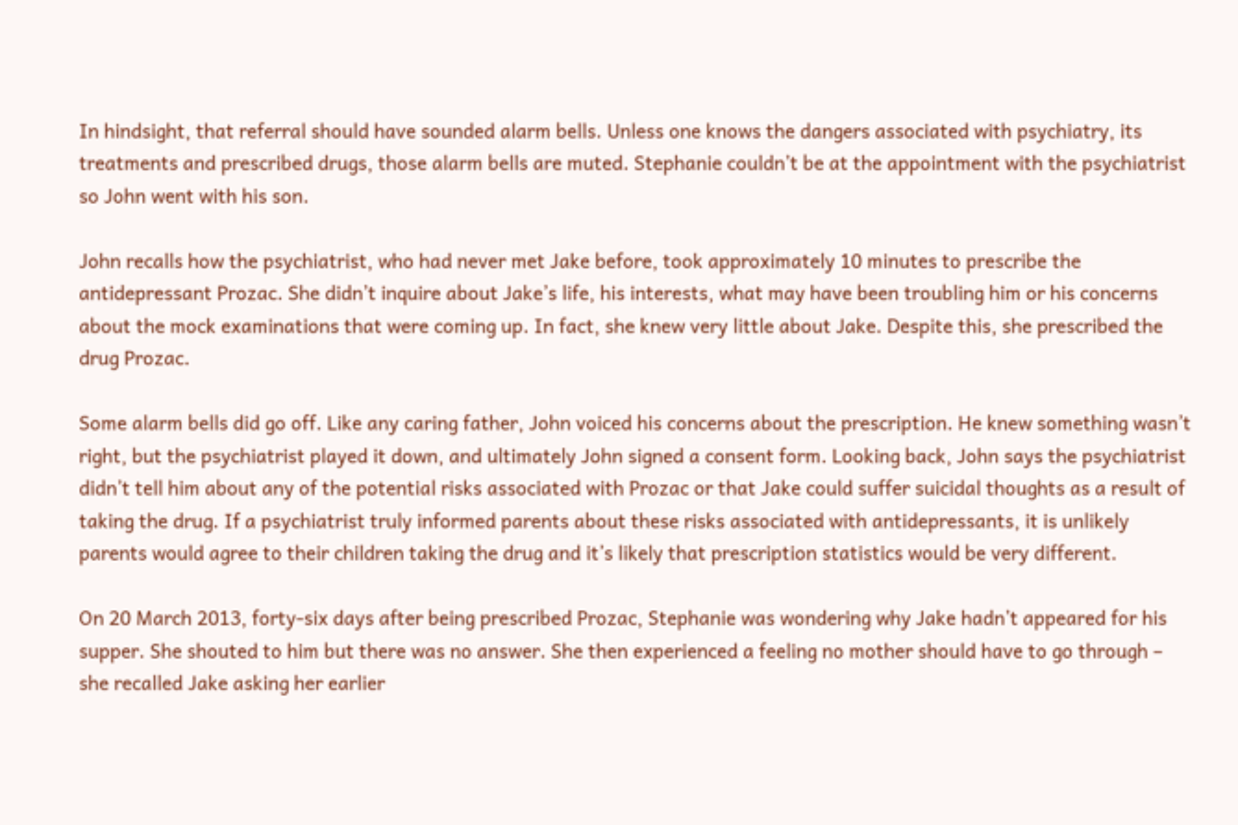In hindsight, that referral should have sounded alarm bells. Unless one knows the dangers associated with psychiatry, its treatments and prescribed drugs, those alarm bells are muted. Stephanie couldn’t be at the appointment with the psychiatrist so John went with his son.

John recalls how the psychiatrist, who had never met Jake before, took approximately 10 minutes to prescribe the antidepressant Prozac. She didn’t inquire about Jake’s life, his interests, what may have been troubling him or his concerns about the mock examinations that were coming up. In fact, she knew very little about Jake. Despite this, she prescribed the drug Prozac.

Some alarm bells did go off. Like any caring father, John voiced his concerns about the prescription. He knew something wasn’t right, but the psychiatrist played it down, and ultimately John signed a consent form. Looking back, John says the psychiatrist didn’t tell him about any of the potential risks associated with Prozac or that Jake could suffer suicidal thoughts as a result of taking the drug. If a psychiatrist truly informed parents about these risks associated with antidepressants, it is unlikely parents would agree to their children taking the drug and it’s likely that prescription statistics would be very different.

On 20 March 2013, forty-six days after being prescribed Prozac, Stephanie was wondering why Jake hadn’t appeared for his supper. She shouted to him but there was no answer. She then experienced a feeling no mother should have to go through – she recalled Jake asking her earlier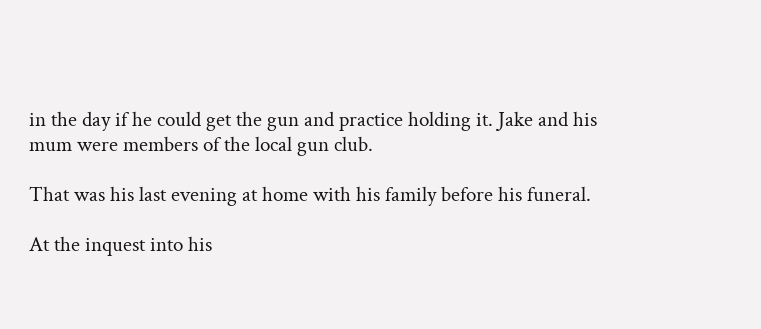in the day if he could get the gun and practice holding it. Jake and his mum were members of the local gun club.

That was his last evening at home with his family before his funeral.

At the inquest into his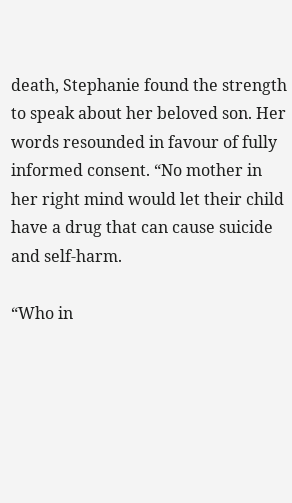death, Stephanie found the strength to speak about her beloved son. Her words resounded in favour of fully informed consent. “No mother in her right mind would let their child have a drug that can cause suicide and self-harm.

“Who in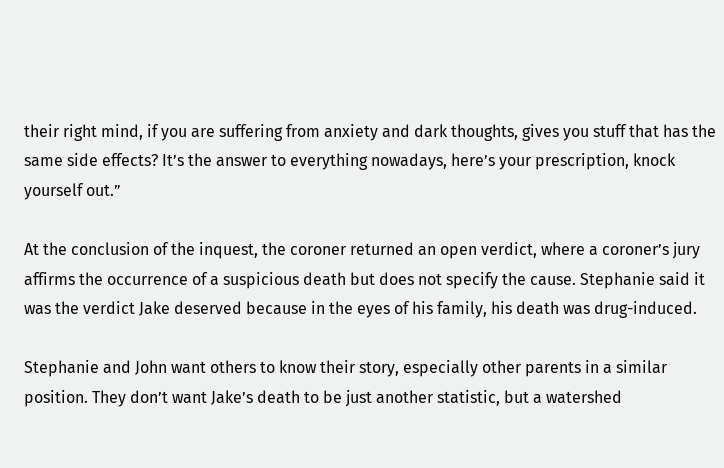their right mind, if you are suffering from anxiety and dark thoughts, gives you stuff that has the same side effects? It’s the answer to everything nowadays, here’s your prescription, knock yourself out.”

At the conclusion of the inquest, the coroner returned an open verdict, where a coroner’s jury affirms the occurrence of a suspicious death but does not specify the cause. Stephanie said it was the verdict Jake deserved because in the eyes of his family, his death was drug-induced.

Stephanie and John want others to know their story, especially other parents in a similar position. They don’t want Jake’s death to be just another statistic, but a watershed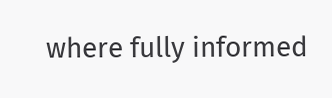where fully informed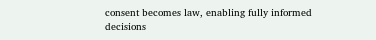consent becomes law, enabling fully informed decisions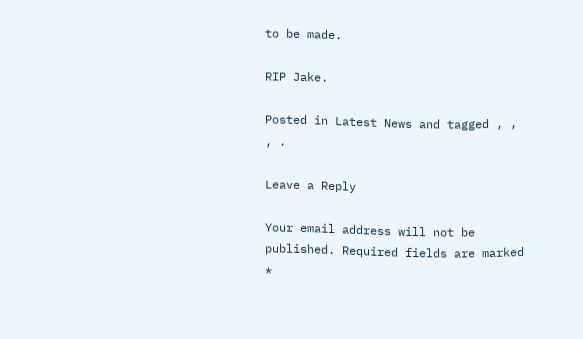to be made.

RIP Jake.

Posted in Latest News and tagged , , , .

Leave a Reply

Your email address will not be published. Required fields are marked *